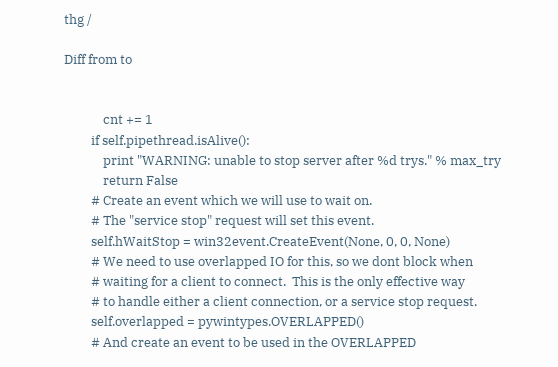thg /

Diff from to


             cnt += 1
         if self.pipethread.isAlive():
             print "WARNING: unable to stop server after %d trys." % max_try
             return False
         # Create an event which we will use to wait on.
         # The "service stop" request will set this event.
         self.hWaitStop = win32event.CreateEvent(None, 0, 0, None)
         # We need to use overlapped IO for this, so we dont block when
         # waiting for a client to connect.  This is the only effective way
         # to handle either a client connection, or a service stop request.
         self.overlapped = pywintypes.OVERLAPPED()
         # And create an event to be used in the OVERLAPPED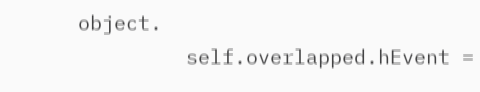object.
         self.overlapped.hEvent =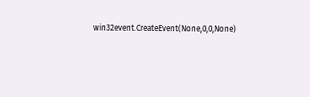win32event.CreateEvent(None,0,0,None)